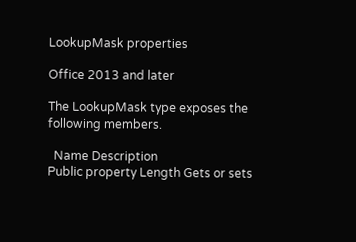LookupMask properties

Office 2013 and later

The LookupMask type exposes the following members.

  Name Description
Public property Length Gets or sets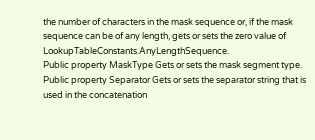the number of characters in the mask sequence or, if the mask sequence can be of any length, gets or sets the zero value of LookupTableConstants.AnyLengthSequence.
Public property MaskType Gets or sets the mask segment type.
Public property Separator Gets or sets the separator string that is used in the concatenation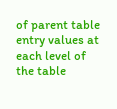of parent table entry values at each level of the table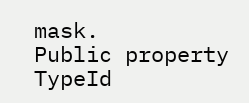mask.
Public property TypeId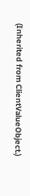(Inherited from ClientValueObject.)